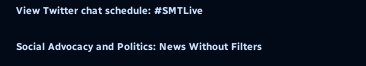View Twitter chat schedule: #SMTLive

Social Advocacy and Politics: News Without Filters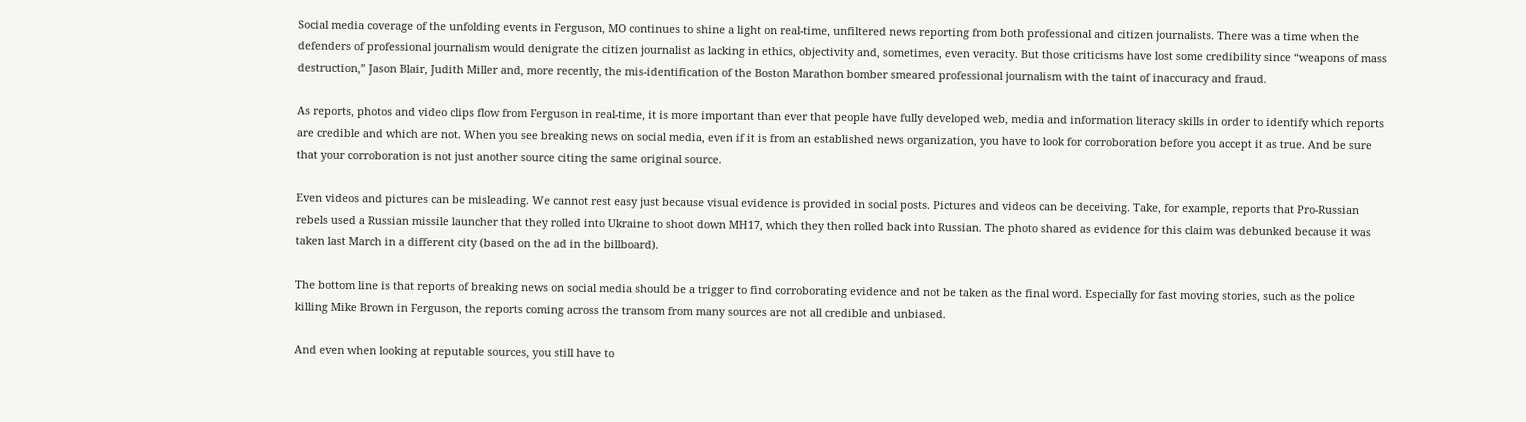Social media coverage of the unfolding events in Ferguson, MO continues to shine a light on real-time, unfiltered news reporting from both professional and citizen journalists. There was a time when the defenders of professional journalism would denigrate the citizen journalist as lacking in ethics, objectivity and, sometimes, even veracity. But those criticisms have lost some credibility since “weapons of mass destruction,” Jason Blair, Judith Miller and, more recently, the mis-identification of the Boston Marathon bomber smeared professional journalism with the taint of inaccuracy and fraud.

As reports, photos and video clips flow from Ferguson in real-time, it is more important than ever that people have fully developed web, media and information literacy skills in order to identify which reports are credible and which are not. When you see breaking news on social media, even if it is from an established news organization, you have to look for corroboration before you accept it as true. And be sure that your corroboration is not just another source citing the same original source.

Even videos and pictures can be misleading. We cannot rest easy just because visual evidence is provided in social posts. Pictures and videos can be deceiving. Take, for example, reports that Pro-Russian rebels used a Russian missile launcher that they rolled into Ukraine to shoot down MH17, which they then rolled back into Russian. The photo shared as evidence for this claim was debunked because it was taken last March in a different city (based on the ad in the billboard).

The bottom line is that reports of breaking news on social media should be a trigger to find corroborating evidence and not be taken as the final word. Especially for fast moving stories, such as the police killing Mike Brown in Ferguson, the reports coming across the transom from many sources are not all credible and unbiased.

And even when looking at reputable sources, you still have to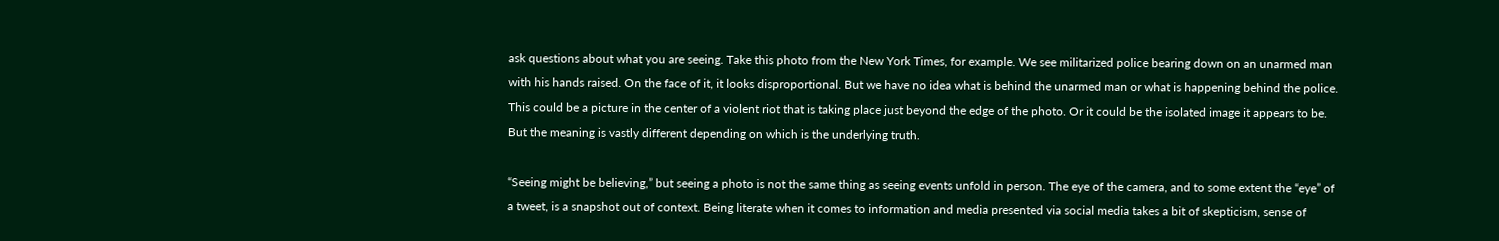ask questions about what you are seeing. Take this photo from the New York Times, for example. We see militarized police bearing down on an unarmed man with his hands raised. On the face of it, it looks disproportional. But we have no idea what is behind the unarmed man or what is happening behind the police. This could be a picture in the center of a violent riot that is taking place just beyond the edge of the photo. Or it could be the isolated image it appears to be. But the meaning is vastly different depending on which is the underlying truth.

“Seeing might be believing,” but seeing a photo is not the same thing as seeing events unfold in person. The eye of the camera, and to some extent the “eye” of a tweet, is a snapshot out of context. Being literate when it comes to information and media presented via social media takes a bit of skepticism, sense of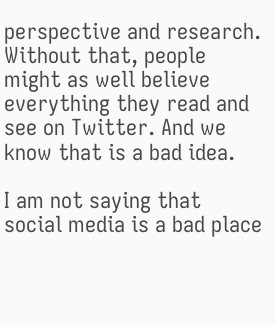perspective and research. Without that, people might as well believe everything they read and see on Twitter. And we know that is a bad idea.

I am not saying that social media is a bad place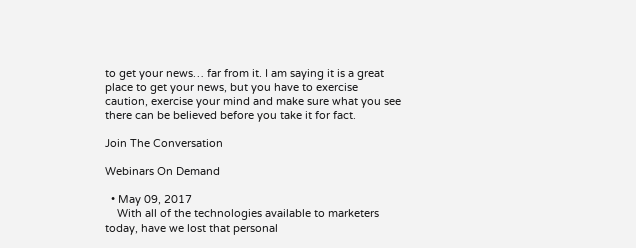to get your news… far from it. I am saying it is a great place to get your news, but you have to exercise caution, exercise your mind and make sure what you see there can be believed before you take it for fact.

Join The Conversation

Webinars On Demand

  • May 09, 2017
    With all of the technologies available to marketers today, have we lost that personal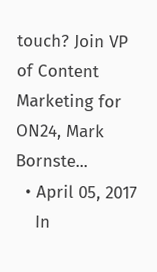touch? Join VP of Content Marketing for ON24, Mark Bornste...
  • April 05, 2017
    In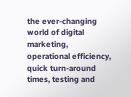the ever-changing world of digital marketing, operational efficiency, quick turn-around times, testing and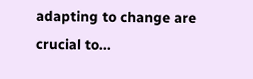adapting to change are crucial to...